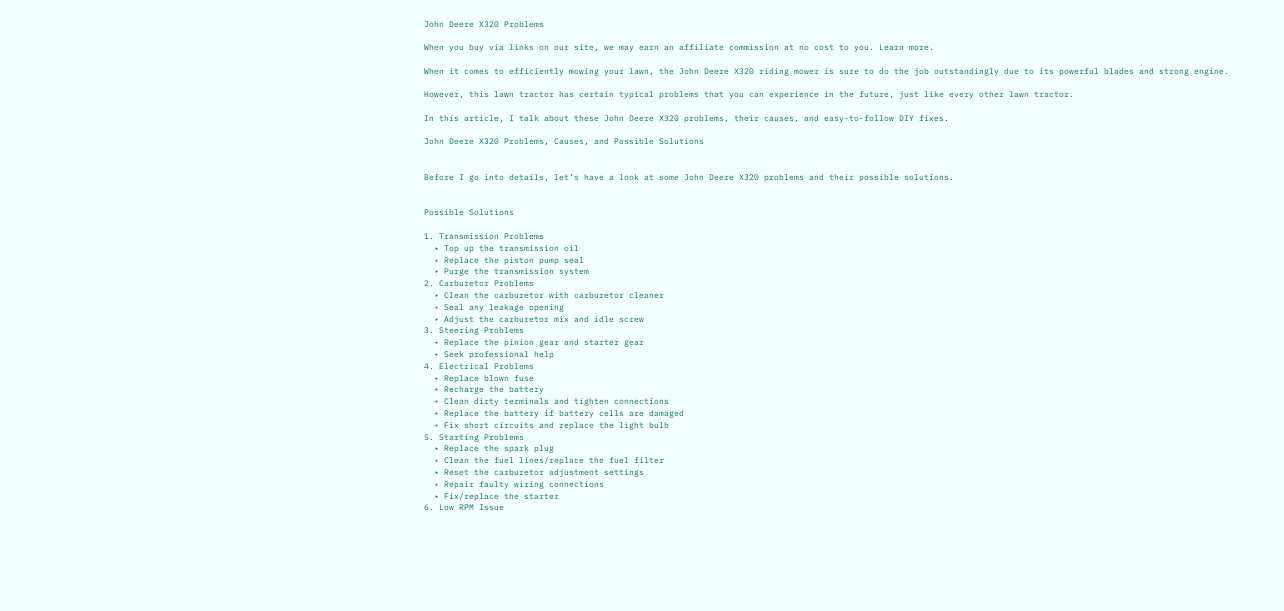John Deere X320 Problems

When you buy via links on our site, we may earn an affiliate commission at no cost to you. Learn more.

When it comes to efficiently mowing your lawn, the John Deere X320 riding mower is sure to do the job outstandingly due to its powerful blades and strong engine.

However, this lawn tractor has certain typical problems that you can experience in the future, just like every other lawn tractor.

In this article, I talk about these John Deere X320 problems, their causes, and easy-to-follow DIY fixes.

John Deere X320 Problems, Causes, and Possible Solutions


Before I go into details, let’s have a look at some John Deere X320 problems and their possible solutions.


Possible Solutions

1. Transmission Problems
  • Top up the transmission oil
  • Replace the piston pump seal
  • Purge the transmission system
2. Carburetor Problems
  • Clean the carburetor with carburetor cleaner
  • Seal any leakage opening
  • Adjust the carburetor mix and idle screw
3. Steering Problems
  • Replace the pinion gear and starter gear
  • Seek professional help
4. Electrical Problems
  • Replace blown fuse
  • Recharge the battery
  • Clean dirty terminals and tighten connections
  • Replace the battery if battery cells are damaged
  • Fix short circuits and replace the light bulb
5. Starting Problems
  • Replace the spark plug
  • Clean the fuel lines/replace the fuel filter
  • Reset the carburetor adjustment settings
  • Repair faulty wiring connections
  • Fix/replace the starter
6. Low RPM Issue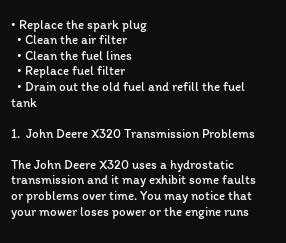• Replace the spark plug
  • Clean the air filter
  • Clean the fuel lines
  • Replace fuel filter
  • Drain out the old fuel and refill the fuel tank

1.  John Deere X320 Transmission Problems

The John Deere X320 uses a hydrostatic transmission and it may exhibit some faults or problems over time. You may notice that your mower loses power or the engine runs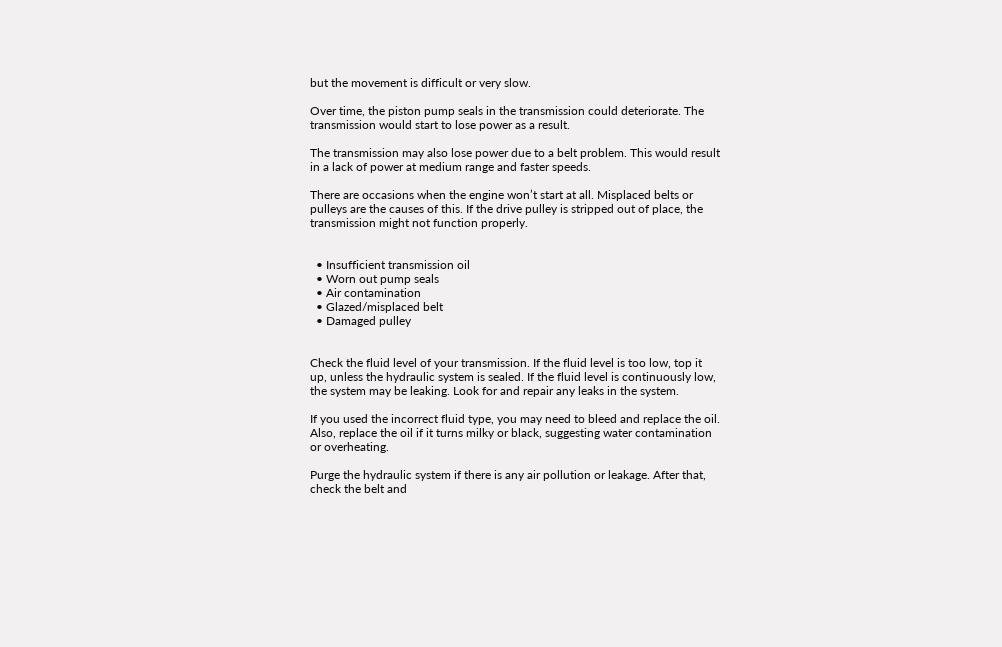but the movement is difficult or very slow.

Over time, the piston pump seals in the transmission could deteriorate. The transmission would start to lose power as a result.

The transmission may also lose power due to a belt problem. This would result in a lack of power at medium range and faster speeds.

There are occasions when the engine won’t start at all. Misplaced belts or pulleys are the causes of this. If the drive pulley is stripped out of place, the transmission might not function properly.


  • Insufficient transmission oil
  • Worn out pump seals
  • Air contamination
  • Glazed/misplaced belt
  • Damaged pulley


Check the fluid level of your transmission. If the fluid level is too low, top it up, unless the hydraulic system is sealed. If the fluid level is continuously low, the system may be leaking. Look for and repair any leaks in the system.

If you used the incorrect fluid type, you may need to bleed and replace the oil. Also, replace the oil if it turns milky or black, suggesting water contamination or overheating.

Purge the hydraulic system if there is any air pollution or leakage. After that, check the belt and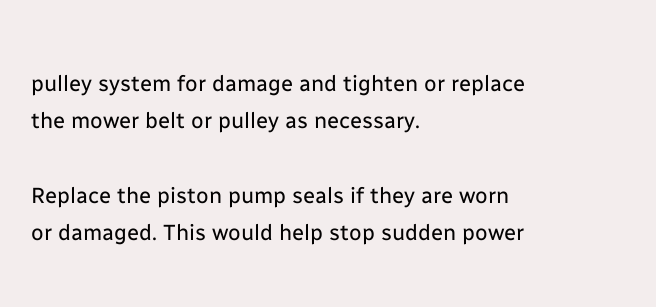pulley system for damage and tighten or replace the mower belt or pulley as necessary.

Replace the piston pump seals if they are worn or damaged. This would help stop sudden power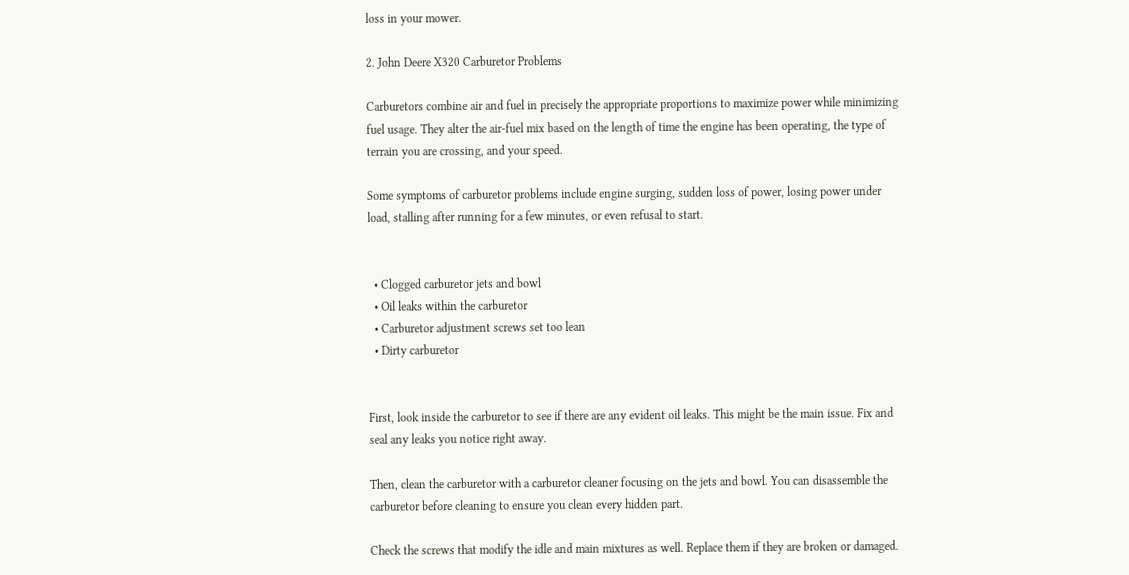loss in your mower.

2. John Deere X320 Carburetor Problems

Carburetors combine air and fuel in precisely the appropriate proportions to maximize power while minimizing fuel usage. They alter the air-fuel mix based on the length of time the engine has been operating, the type of terrain you are crossing, and your speed.

Some symptoms of carburetor problems include engine surging, sudden loss of power, losing power under load, stalling after running for a few minutes, or even refusal to start.


  • Clogged carburetor jets and bowl
  • Oil leaks within the carburetor
  • Carburetor adjustment screws set too lean
  • Dirty carburetor


First, look inside the carburetor to see if there are any evident oil leaks. This might be the main issue. Fix and seal any leaks you notice right away.

Then, clean the carburetor with a carburetor cleaner focusing on the jets and bowl. You can disassemble the carburetor before cleaning to ensure you clean every hidden part.

Check the screws that modify the idle and main mixtures as well. Replace them if they are broken or damaged.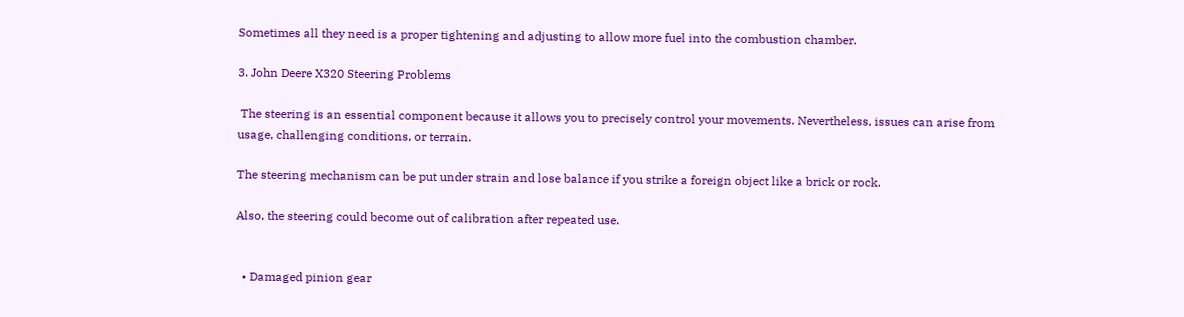Sometimes all they need is a proper tightening and adjusting to allow more fuel into the combustion chamber.

3. John Deere X320 Steering Problems

 The steering is an essential component because it allows you to precisely control your movements. Nevertheless, issues can arise from usage, challenging conditions, or terrain.

The steering mechanism can be put under strain and lose balance if you strike a foreign object like a brick or rock.

Also, the steering could become out of calibration after repeated use.


  • Damaged pinion gear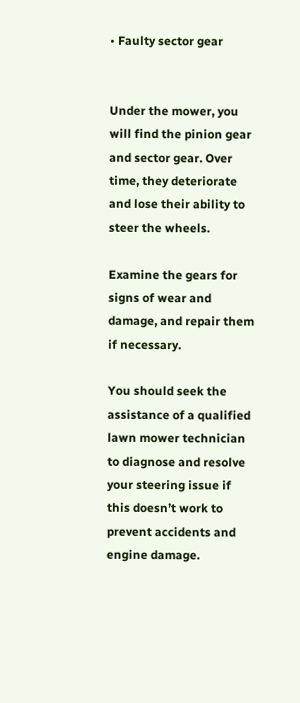• Faulty sector gear


Under the mower, you will find the pinion gear and sector gear. Over time, they deteriorate and lose their ability to steer the wheels.

Examine the gears for signs of wear and damage, and repair them if necessary.

You should seek the assistance of a qualified lawn mower technician to diagnose and resolve your steering issue if this doesn’t work to prevent accidents and engine damage.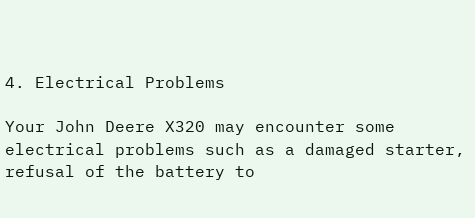4. Electrical Problems

Your John Deere X320 may encounter some electrical problems such as a damaged starter, refusal of the battery to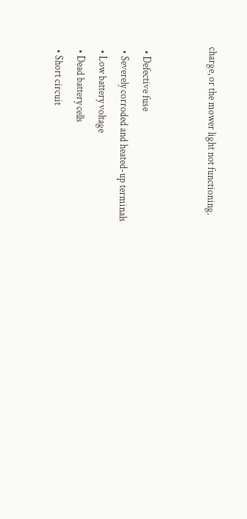charge, or the mower light not functioning.


  • Defective fuse
  • Severely corroded and heated-up terminals
  • Low battery voltage
  • Dead battery cells
  • Short circuit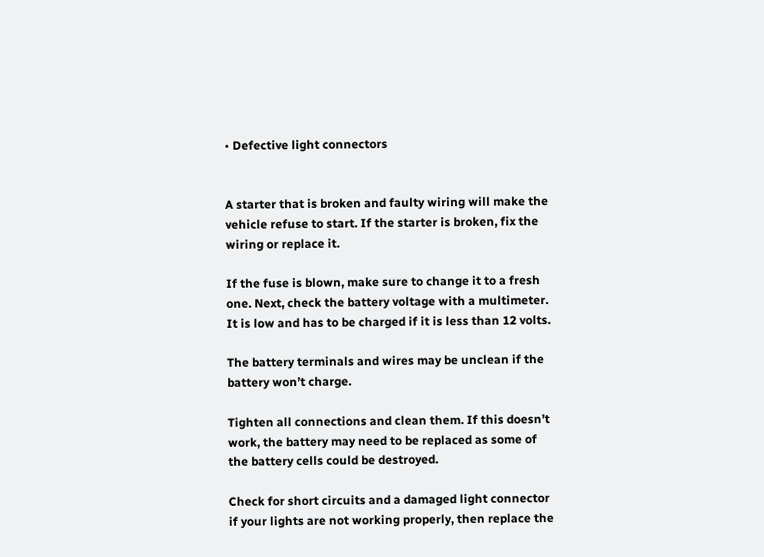• Defective light connectors


A starter that is broken and faulty wiring will make the vehicle refuse to start. If the starter is broken, fix the wiring or replace it.

If the fuse is blown, make sure to change it to a fresh one. Next, check the battery voltage with a multimeter. It is low and has to be charged if it is less than 12 volts.

The battery terminals and wires may be unclean if the battery won’t charge.

Tighten all connections and clean them. If this doesn’t work, the battery may need to be replaced as some of the battery cells could be destroyed.

Check for short circuits and a damaged light connector if your lights are not working properly, then replace the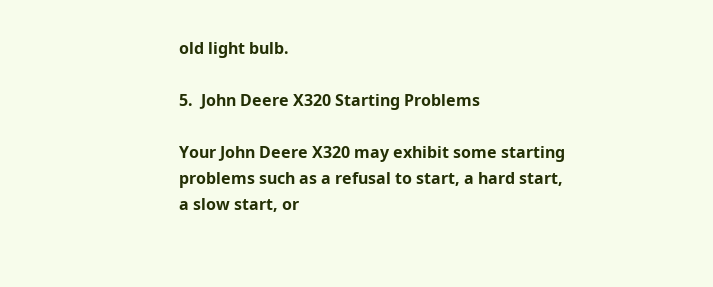old light bulb.

5.  John Deere X320 Starting Problems

Your John Deere X320 may exhibit some starting problems such as a refusal to start, a hard start, a slow start, or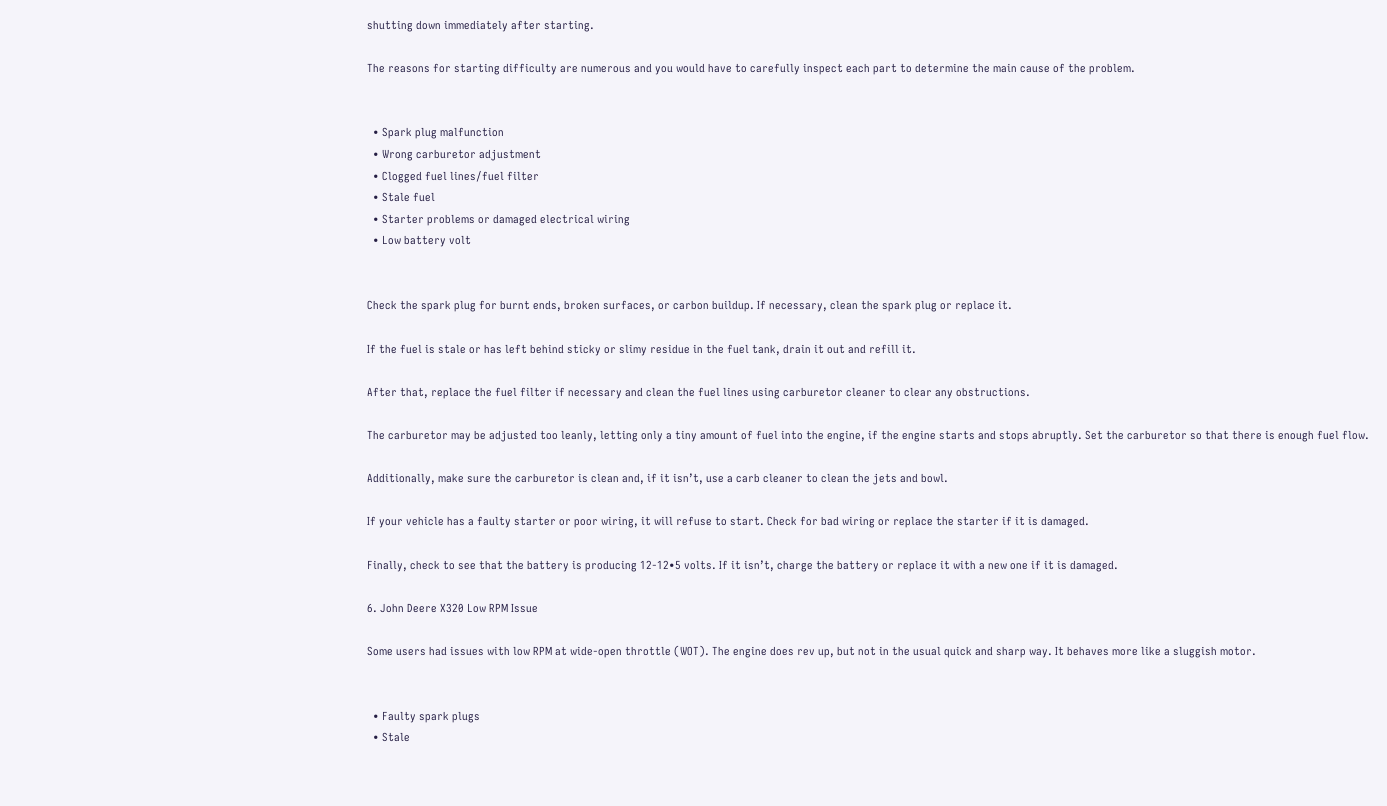shutting down immediately after starting.

The reasons for starting difficulty are numerous and you would have to carefully inspect each part to determine the main cause of the problem.


  • Spark plug malfunction
  • Wrong carburetor adjustment
  • Clogged fuel lines/fuel filter
  • Stale fuel
  • Starter problems or damaged electrical wiring
  • Low battery volt


Check the spark plug for burnt ends, broken surfaces, or carbon buildup. If necessary, clean the spark plug or replace it.

If the fuel is stale or has left behind sticky or slimy residue in the fuel tank, drain it out and refill it.

After that, replace the fuel filter if necessary and clean the fuel lines using carburetor cleaner to clear any obstructions.

The carburetor may be adjusted too leanly, letting only a tiny amount of fuel into the engine, if the engine starts and stops abruptly. Set the carburetor so that there is enough fuel flow.

Additionally, make sure the carburetor is clean and, if it isn’t, use a carb cleaner to clean the jets and bowl.

If your vehicle has a faulty starter or poor wiring, it will refuse to start. Check for bad wiring or replace the starter if it is damaged.

Finally, check to see that the battery is producing 12-12•5 volts. If it isn’t, charge the battery or replace it with a new one if it is damaged.

6. John Deere X320 Low RPM Issue

Some users had issues with low RPM at wide-open throttle (WOT). The engine does rev up, but not in the usual quick and sharp way. It behaves more like a sluggish motor.


  • Faulty spark plugs
  • Stale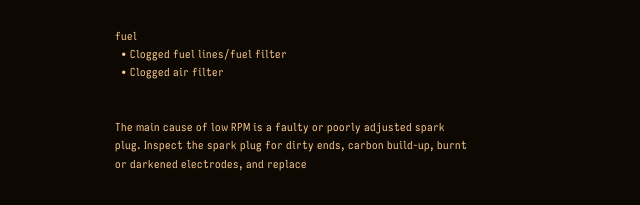fuel
  • Clogged fuel lines/fuel filter
  • Clogged air filter


The main cause of low RPM is a faulty or poorly adjusted spark plug. Inspect the spark plug for dirty ends, carbon build-up, burnt or darkened electrodes, and replace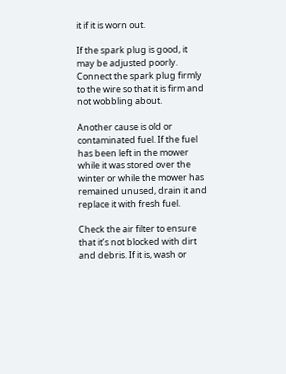it if it is worn out.

If the spark plug is good, it may be adjusted poorly. Connect the spark plug firmly to the wire so that it is firm and not wobbling about.

Another cause is old or contaminated fuel. If the fuel has been left in the mower while it was stored over the winter or while the mower has remained unused, drain it and replace it with fresh fuel.

Check the air filter to ensure that it’s not blocked with dirt and debris. If it is, wash or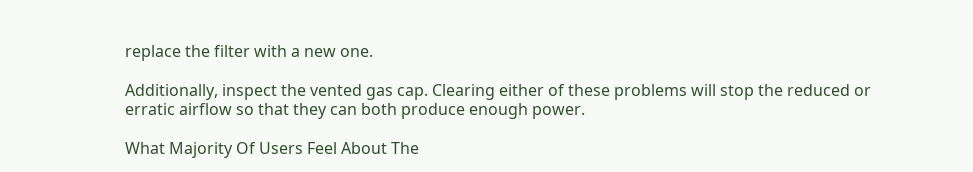replace the filter with a new one.

Additionally, inspect the vented gas cap. Clearing either of these problems will stop the reduced or erratic airflow so that they can both produce enough power.

What Majority Of Users Feel About The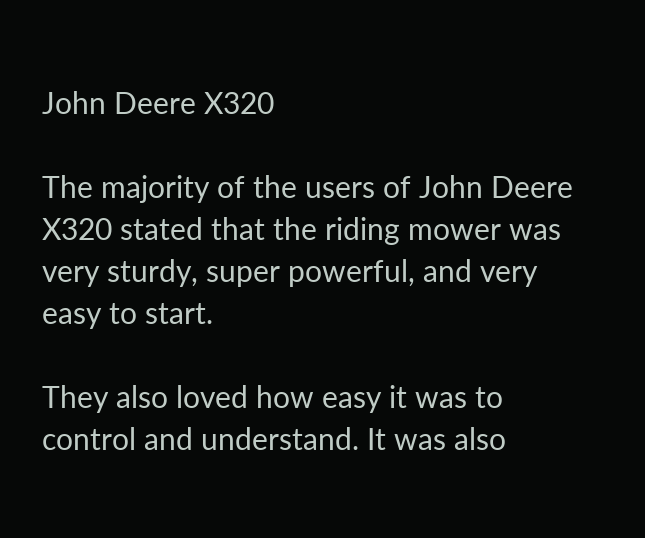John Deere X320

The majority of the users of John Deere X320 stated that the riding mower was very sturdy, super powerful, and very easy to start.

They also loved how easy it was to control and understand. It was also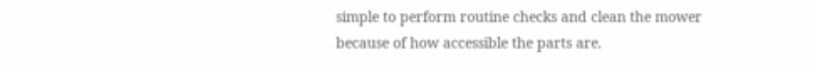simple to perform routine checks and clean the mower because of how accessible the parts are.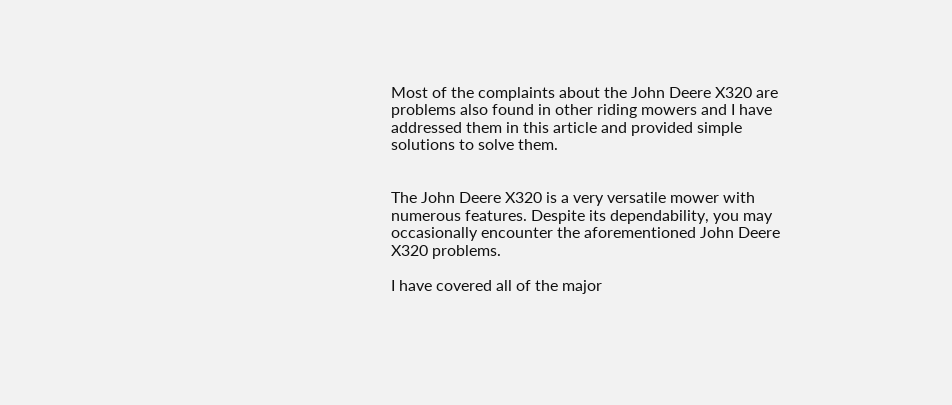Most of the complaints about the John Deere X320 are problems also found in other riding mowers and I have addressed them in this article and provided simple solutions to solve them.


The John Deere X320 is a very versatile mower with numerous features. Despite its dependability, you may occasionally encounter the aforementioned John Deere X320 problems.

I have covered all of the major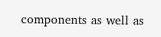components as well as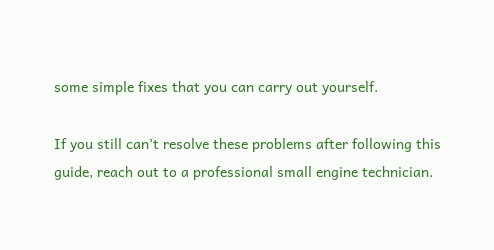some simple fixes that you can carry out yourself.

If you still can’t resolve these problems after following this guide, reach out to a professional small engine technician.